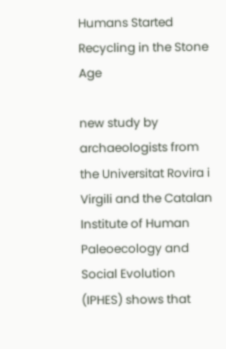Humans Started Recycling in the Stone Age

new study by archaeologists from the Universitat Rovira i Virgili and the Catalan Institute of Human Paleoecology and Social Evolution (IPHES) shows that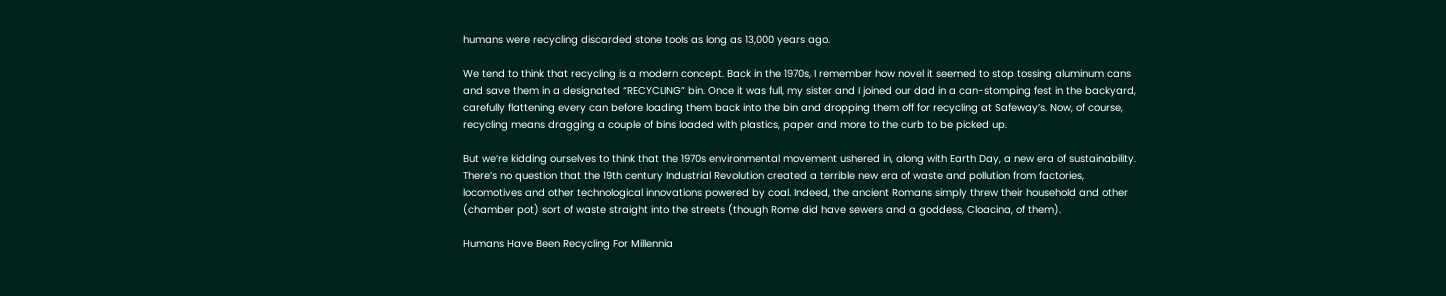humans were recycling discarded stone tools as long as 13,000 years ago.

We tend to think that recycling is a modern concept. Back in the 1970s, I remember how novel it seemed to stop tossing aluminum cans and save them in a designated “RECYCLING” bin. Once it was full, my sister and I joined our dad in a can-stomping fest in the backyard, carefully flattening every can before loading them back into the bin and dropping them off for recycling at Safeway’s. Now, of course, recycling means dragging a couple of bins loaded with plastics, paper and more to the curb to be picked up.

But we’re kidding ourselves to think that the 1970s environmental movement ushered in, along with Earth Day, a new era of sustainability. There’s no question that the 19th century Industrial Revolution created a terrible new era of waste and pollution from factories, locomotives and other technological innovations powered by coal. Indeed, the ancient Romans simply threw their household and other (chamber pot) sort of waste straight into the streets (though Rome did have sewers and a goddess, Cloacina, of them).

Humans Have Been Recycling For Millennia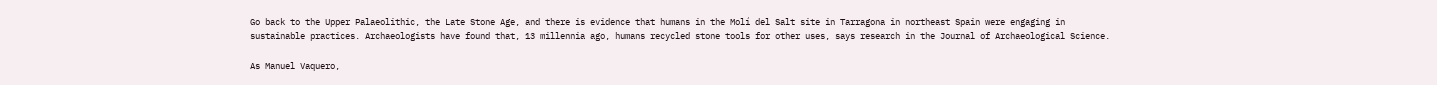Go back to the Upper Palaeolithic, the Late Stone Age, and there is evidence that humans in the Molí del Salt site in Tarragona in northeast Spain were engaging in sustainable practices. Archaeologists have found that, 13 millennia ago, humans recycled stone tools for other uses, says research in the Journal of Archaeological Science.

As Manuel Vaquero,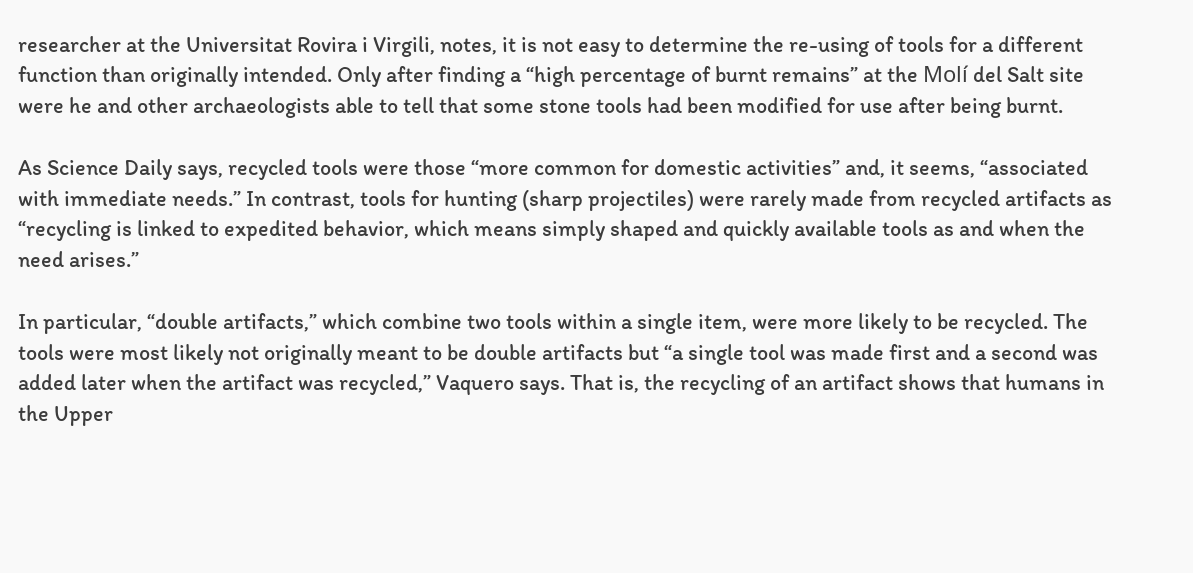researcher at the Universitat Rovira i Virgili, notes, it is not easy to determine the re-using of tools for a different function than originally intended. Only after finding a “high percentage of burnt remains” at the Molí del Salt site were he and other archaeologists able to tell that some stone tools had been modified for use after being burnt.

As Science Daily says, recycled tools were those “more common for domestic activities” and, it seems, “associated with immediate needs.” In contrast, tools for hunting (sharp projectiles) were rarely made from recycled artifacts as “recycling is linked to expedited behavior, which means simply shaped and quickly available tools as and when the need arises.”

In particular, “double artifacts,” which combine two tools within a single item, were more likely to be recycled. The tools were most likely not originally meant to be double artifacts but “a single tool was made first and a second was added later when the artifact was recycled,” Vaquero says. That is, the recycling of an artifact shows that humans in the Upper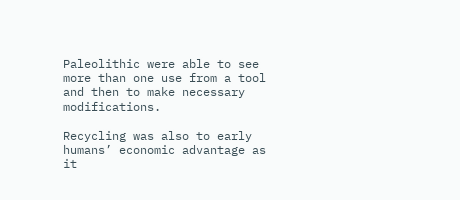Paleolithic were able to see more than one use from a tool and then to make necessary modifications.

Recycling was also to early humans’ economic advantage as it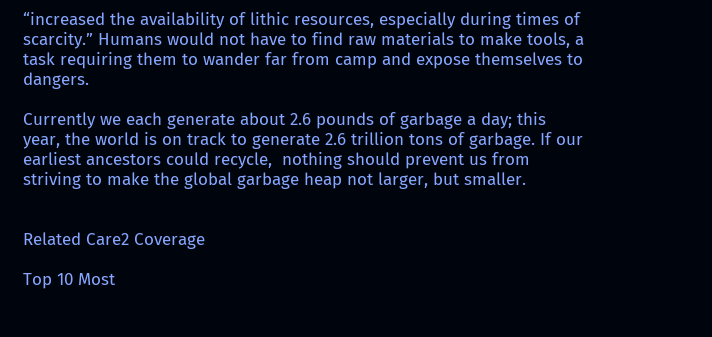“increased the availability of lithic resources, especially during times of scarcity.” Humans would not have to find raw materials to make tools, a task requiring them to wander far from camp and expose themselves to dangers.

Currently we each generate about 2.6 pounds of garbage a day; this year, the world is on track to generate 2.6 trillion tons of garbage. If our earliest ancestors could recycle,  nothing should prevent us from striving to make the global garbage heap not larger, but smaller.


Related Care2 Coverage

Top 10 Most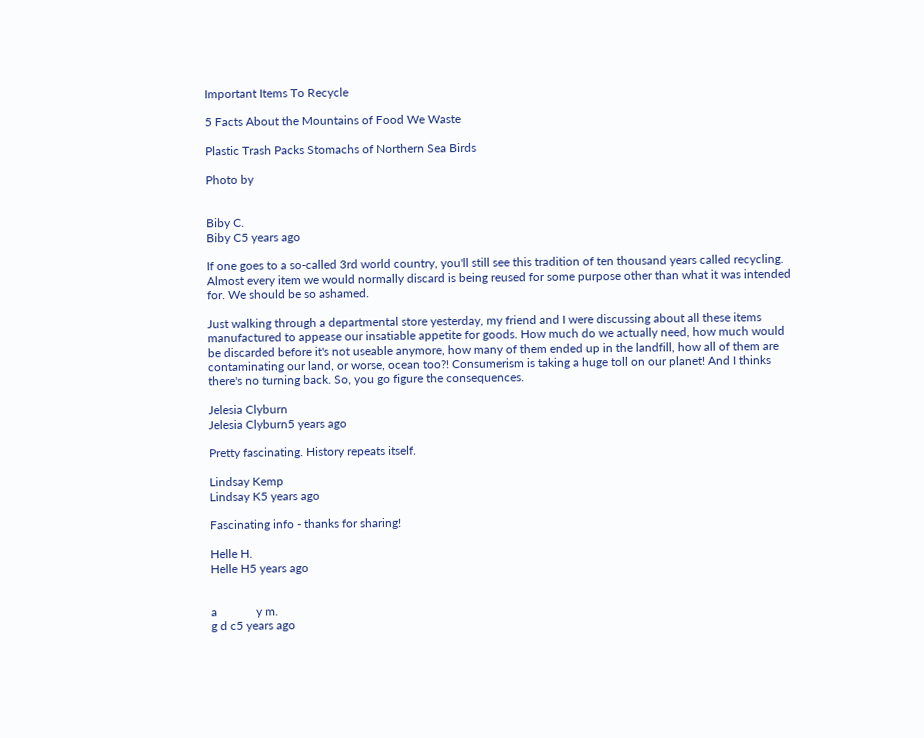Important Items To Recycle

5 Facts About the Mountains of Food We Waste

Plastic Trash Packs Stomachs of Northern Sea Birds

Photo by


Biby C.
Biby C5 years ago

If one goes to a so-called 3rd world country, you'll still see this tradition of ten thousand years called recycling. Almost every item we would normally discard is being reused for some purpose other than what it was intended for. We should be so ashamed.

Just walking through a departmental store yesterday, my friend and I were discussing about all these items manufactured to appease our insatiable appetite for goods. How much do we actually need, how much would be discarded before it's not useable anymore, how many of them ended up in the landfill, how all of them are contaminating our land, or worse, ocean too?! Consumerism is taking a huge toll on our planet! And I thinks there's no turning back. So, you go figure the consequences.

Jelesia Clyburn
Jelesia Clyburn5 years ago

Pretty fascinating. History repeats itself.

Lindsay Kemp
Lindsay K5 years ago

Fascinating info - thanks for sharing!

Helle H.
Helle H5 years ago


a             y m.
g d c5 years ago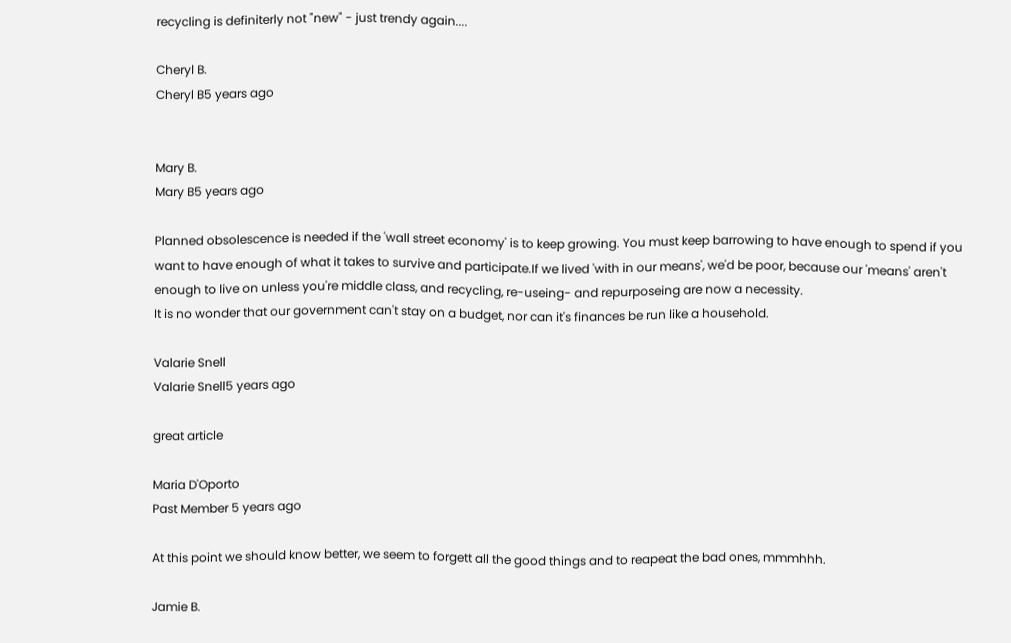recycling is definiterly not "new" - just trendy again....

Cheryl B.
Cheryl B5 years ago


Mary B.
Mary B5 years ago

Planned obsolescence is needed if the 'wall street economy' is to keep growing. You must keep barrowing to have enough to spend if you want to have enough of what it takes to survive and participate.If we lived 'with in our means', we'd be poor, because our 'means' aren't enough to live on unless you're middle class, and recycling, re-useing- and repurposeing are now a necessity.
It is no wonder that our government can't stay on a budget, nor can it's finances be run like a household.

Valarie Snell
Valarie Snell5 years ago

great article

Maria D'Oporto
Past Member 5 years ago

At this point we should know better, we seem to forgett all the good things and to reapeat the bad ones, mmmhhh.

Jamie B.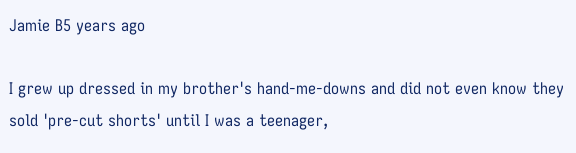Jamie B5 years ago

I grew up dressed in my brother's hand-me-downs and did not even know they sold 'pre-cut shorts' until I was a teenager,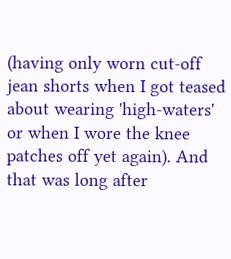(having only worn cut-off jean shorts when I got teased about wearing 'high-waters' or when I wore the knee patches off yet again). And that was long after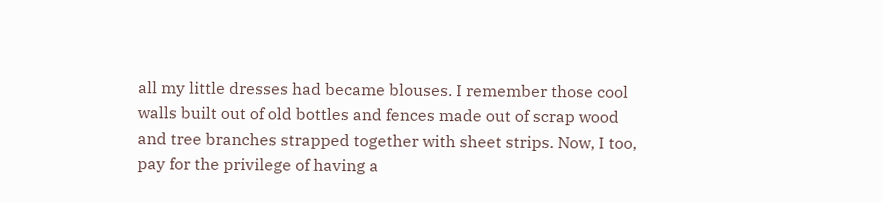all my little dresses had became blouses. I remember those cool walls built out of old bottles and fences made out of scrap wood and tree branches strapped together with sheet strips. Now, I too, pay for the privilege of having a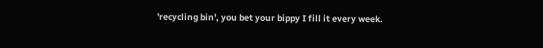'recycling bin', you bet your bippy I fill it every week.